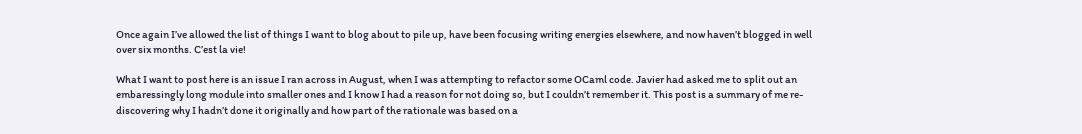Once again I’ve allowed the list of things I want to blog about to pile up, have been focusing writing energies elsewhere, and now haven’t blogged in well over six months. C’est la vie!

What I want to post here is an issue I ran across in August, when I was attempting to refactor some OCaml code. Javier had asked me to split out an embaressingly long module into smaller ones and I know I had a reason for not doing so, but I couldn’t remember it. This post is a summary of me re-discovering why I hadn’t done it originally and how part of the rationale was based on a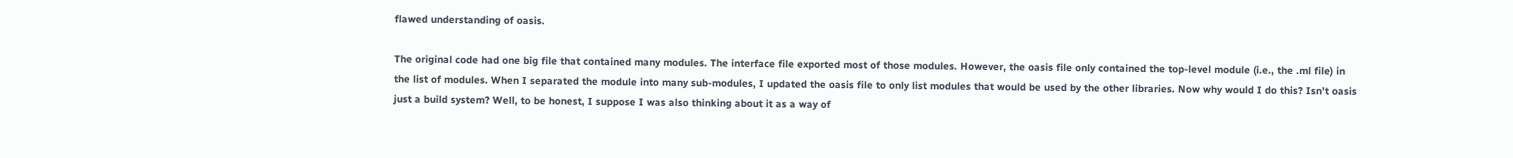flawed understanding of oasis.

The original code had one big file that contained many modules. The interface file exported most of those modules. However, the oasis file only contained the top-level module (i.e., the .ml file) in the list of modules. When I separated the module into many sub-modules, I updated the oasis file to only list modules that would be used by the other libraries. Now why would I do this? Isn’t oasis just a build system? Well, to be honest, I suppose I was also thinking about it as a way of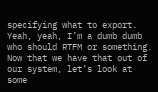specifying what to export. Yeah, yeah, I’m a dumb dumb who should RTFM or something. Now that we have that out of our system, let’s look at some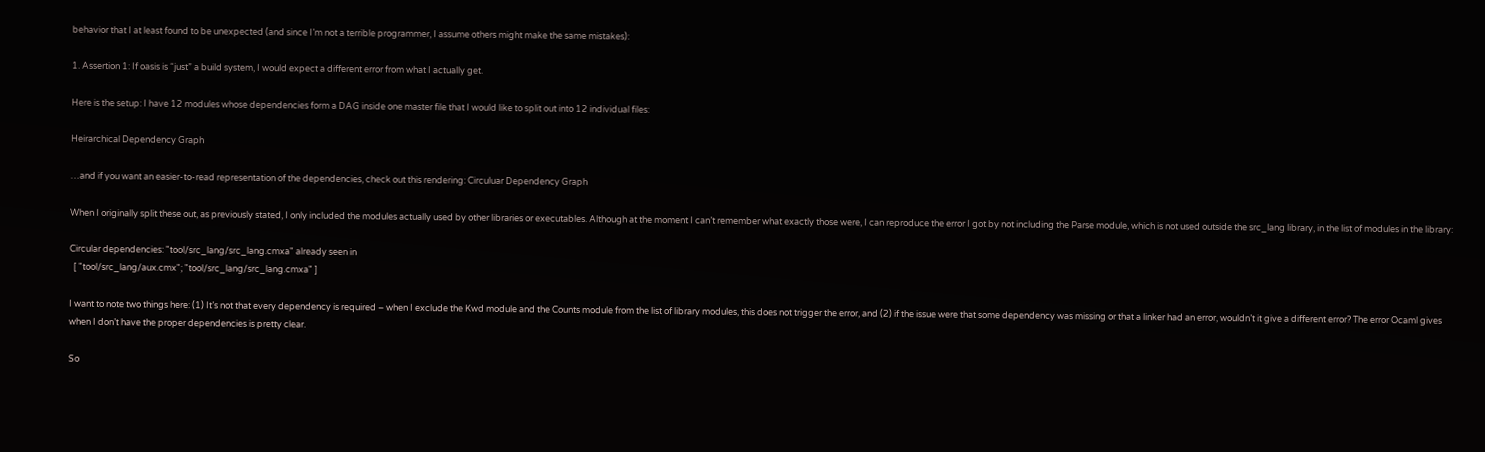behavior that I at least found to be unexpected (and since I’m not a terrible programmer, I assume others might make the same mistakes):

1. Assertion 1: If oasis is “just” a build system, I would expect a different error from what I actually get.

Here is the setup: I have 12 modules whose dependencies form a DAG inside one master file that I would like to split out into 12 individual files:

Heirarchical Dependency Graph

…and if you want an easier-to-read representation of the dependencies, check out this rendering: Circuluar Dependency Graph

When I originally split these out, as previously stated, I only included the modules actually used by other libraries or executables. Although at the moment I can’t remember what exactly those were, I can reproduce the error I got by not including the Parse module, which is not used outside the src_lang library, in the list of modules in the library:

Circular dependencies: "tool/src_lang/src_lang.cmxa" already seen in
  [ "tool/src_lang/aux.cmx"; "tool/src_lang/src_lang.cmxa" ]

I want to note two things here: (1) It’s not that every dependency is required – when I exclude the Kwd module and the Counts module from the list of library modules, this does not trigger the error, and (2) if the issue were that some dependency was missing or that a linker had an error, wouldn’t it give a different error? The error Ocaml gives when I don’t have the proper dependencies is pretty clear.

So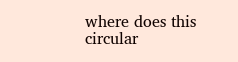where does this circular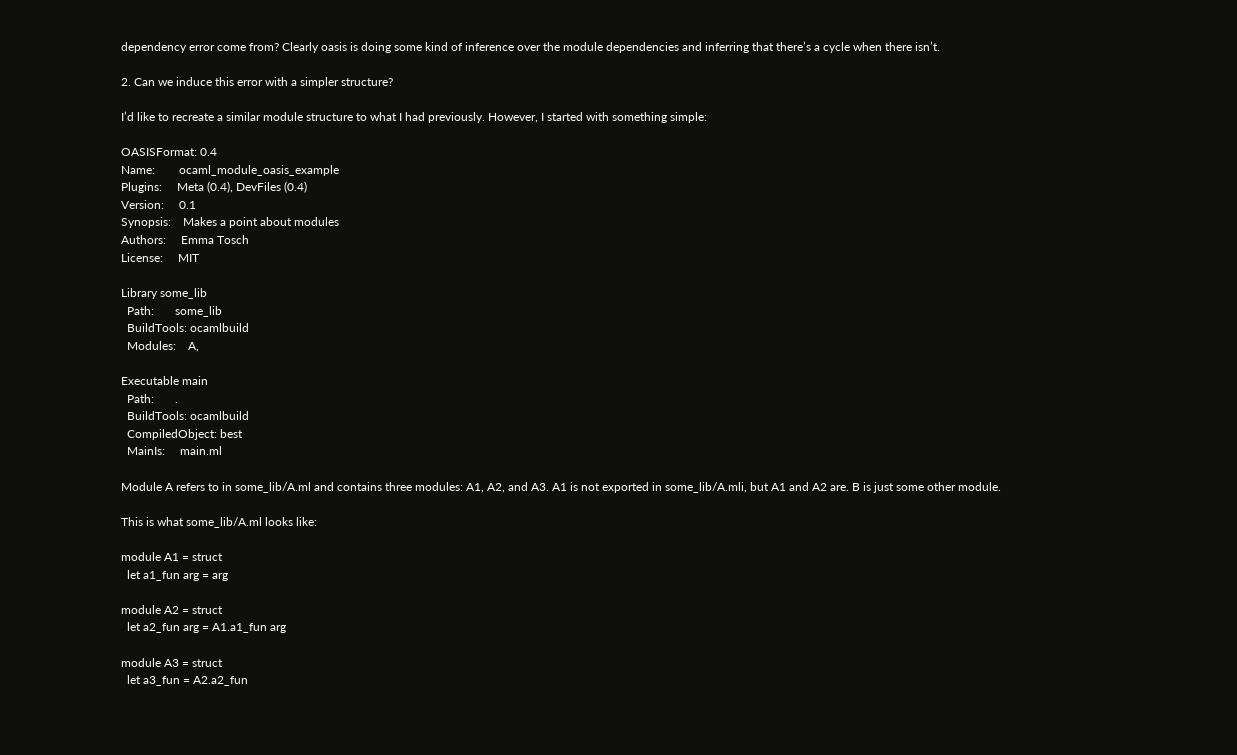dependency error come from? Clearly oasis is doing some kind of inference over the module dependencies and inferring that there’s a cycle when there isn’t.

2. Can we induce this error with a simpler structure?

I’d like to recreate a similar module structure to what I had previously. However, I started with something simple:

OASISFormat: 0.4
Name:        ocaml_module_oasis_example
Plugins:     Meta (0.4), DevFiles (0.4)
Version:     0.1
Synopsis:    Makes a point about modules
Authors:     Emma Tosch
License:     MIT

Library some_lib
  Path:       some_lib
  BuildTools: ocamlbuild
  Modules:    A,

Executable main
  Path:       .
  BuildTools: ocamlbuild
  CompiledObject: best
  MainIs:     main.ml

Module A refers to in some_lib/A.ml and contains three modules: A1, A2, and A3. A1 is not exported in some_lib/A.mli, but A1 and A2 are. B is just some other module.

This is what some_lib/A.ml looks like:

module A1 = struct
  let a1_fun arg = arg

module A2 = struct
  let a2_fun arg = A1.a1_fun arg

module A3 = struct
  let a3_fun = A2.a2_fun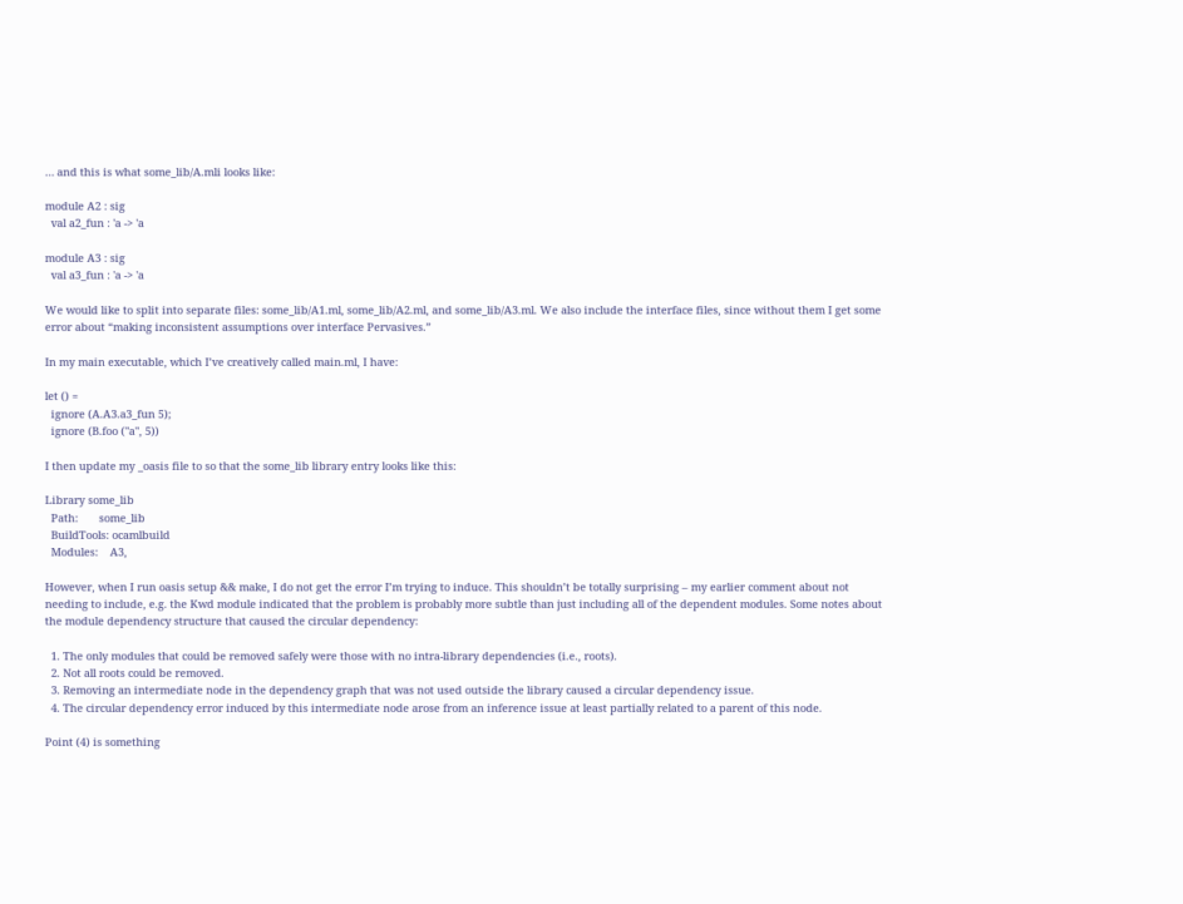… and this is what some_lib/A.mli looks like:

module A2 : sig
  val a2_fun : 'a -> 'a

module A3 : sig
  val a3_fun : 'a -> 'a

We would like to split into separate files: some_lib/A1.ml, some_lib/A2.ml, and some_lib/A3.ml. We also include the interface files, since without them I get some error about “making inconsistent assumptions over interface Pervasives.”

In my main executable, which I’ve creatively called main.ml, I have:

let () =
  ignore (A.A3.a3_fun 5);
  ignore (B.foo ("a", 5))

I then update my _oasis file to so that the some_lib library entry looks like this:

Library some_lib
  Path:       some_lib
  BuildTools: ocamlbuild
  Modules:    A3,

However, when I run oasis setup && make, I do not get the error I’m trying to induce. This shouldn’t be totally surprising – my earlier comment about not needing to include, e.g. the Kwd module indicated that the problem is probably more subtle than just including all of the dependent modules. Some notes about the module dependency structure that caused the circular dependency:

  1. The only modules that could be removed safely were those with no intra-library dependencies (i.e., roots).
  2. Not all roots could be removed.
  3. Removing an intermediate node in the dependency graph that was not used outside the library caused a circular dependency issue.
  4. The circular dependency error induced by this intermediate node arose from an inference issue at least partially related to a parent of this node.

Point (4) is something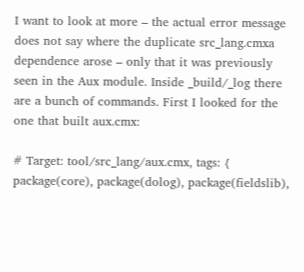I want to look at more – the actual error message does not say where the duplicate src_lang.cmxa dependence arose – only that it was previously seen in the Aux module. Inside _build/_log there are a bunch of commands. First I looked for the one that built aux.cmx:

# Target: tool/src_lang/aux.cmx, tags: { package(core), package(dolog), package(fieldslib),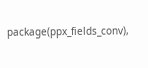package(ppx_fields_conv),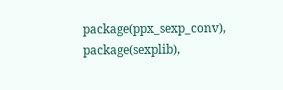package(ppx_sexp_conv), package(sexplib),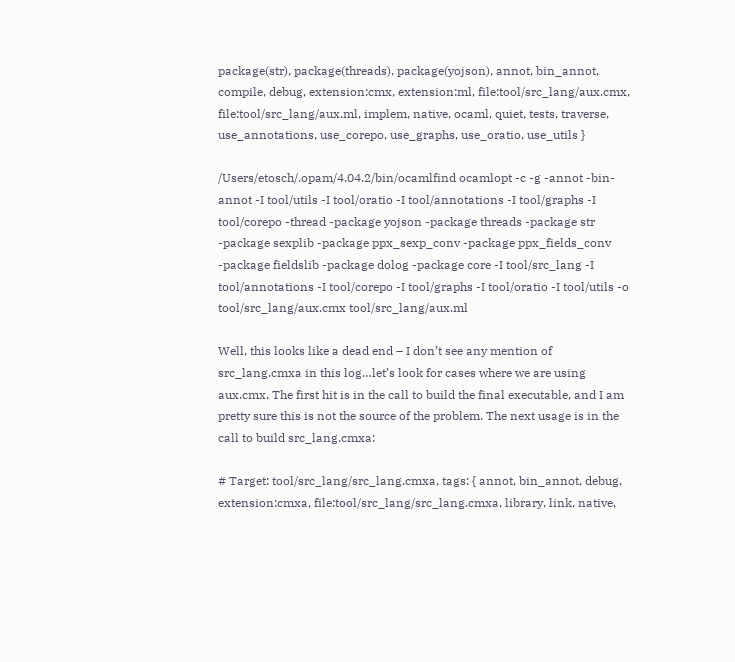package(str), package(threads), package(yojson), annot, bin_annot, compile, debug, extension:cmx, extension:ml, file:tool/src_lang/aux.cmx, file:tool/src_lang/aux.ml, implem, native, ocaml, quiet, tests, traverse, use_annotations, use_corepo, use_graphs, use_oratio, use_utils }

/Users/etosch/.opam/4.04.2/bin/ocamlfind ocamlopt -c -g -annot -bin-annot -I tool/utils -I tool/oratio -I tool/annotations -I tool/graphs -I tool/corepo -thread -package yojson -package threads -package str -package sexplib -package ppx_sexp_conv -package ppx_fields_conv -package fieldslib -package dolog -package core -I tool/src_lang -I tool/annotations -I tool/corepo -I tool/graphs -I tool/oratio -I tool/utils -o tool/src_lang/aux.cmx tool/src_lang/aux.ml

Well, this looks like a dead end – I don’t see any mention of src_lang.cmxa in this log…let’s look for cases where we are using aux.cmx. The first hit is in the call to build the final executable, and I am pretty sure this is not the source of the problem. The next usage is in the call to build src_lang.cmxa:

# Target: tool/src_lang/src_lang.cmxa, tags: { annot, bin_annot, debug, extension:cmxa, file:tool/src_lang/src_lang.cmxa, library, link, native,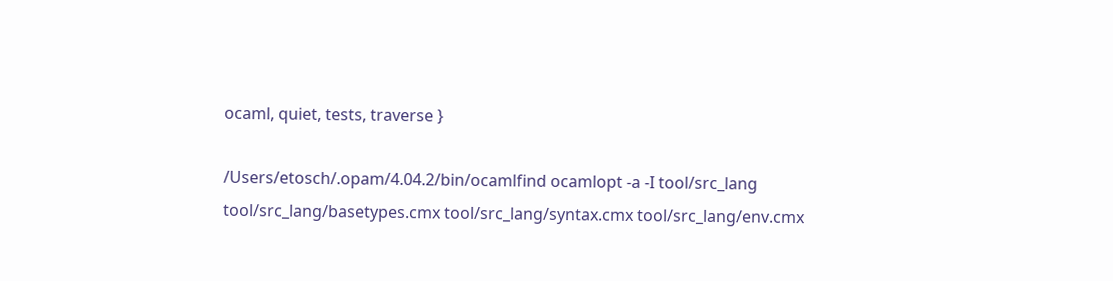ocaml, quiet, tests, traverse }

/Users/etosch/.opam/4.04.2/bin/ocamlfind ocamlopt -a -I tool/src_lang tool/src_lang/basetypes.cmx tool/src_lang/syntax.cmx tool/src_lang/env.cmx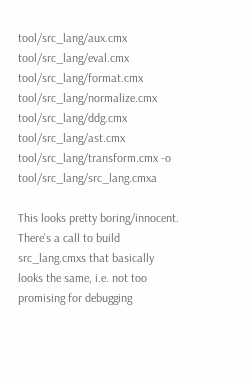tool/src_lang/aux.cmx tool/src_lang/eval.cmx tool/src_lang/format.cmx tool/src_lang/normalize.cmx tool/src_lang/ddg.cmx tool/src_lang/ast.cmx tool/src_lang/transform.cmx -o tool/src_lang/src_lang.cmxa

This looks pretty boring/innocent. There’s a call to build src_lang.cmxs that basically looks the same, i.e. not too promising for debugging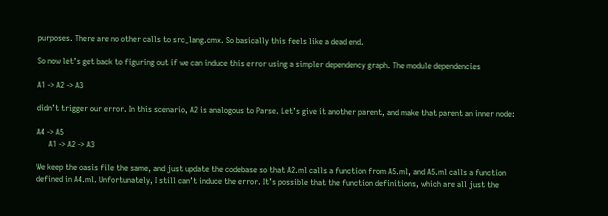purposes. There are no other calls to src_lang.cmx. So basically this feels like a dead end.

So now let’s get back to figuring out if we can induce this error using a simpler dependency graph. The module dependencies

A1 -> A2 -> A3

didn’t trigger our error. In this scenario, A2 is analogous to Parse. Let’s give it another parent, and make that parent an inner node:

A4 -> A5
      A1 -> A2 -> A3

We keep the oasis file the same, and just update the codebase so that A2.ml calls a function from A5.ml, and A5.ml calls a function defined in A4.ml. Unfortunately, I still can’t induce the error. It’s possible that the function definitions, which are all just the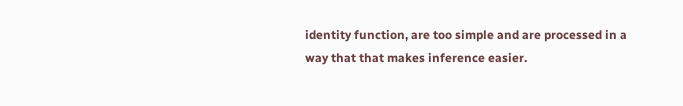identity function, are too simple and are processed in a way that that makes inference easier.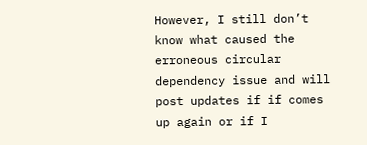However, I still don’t know what caused the erroneous circular dependency issue and will post updates if if comes up again or if I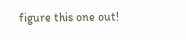figure this one out!